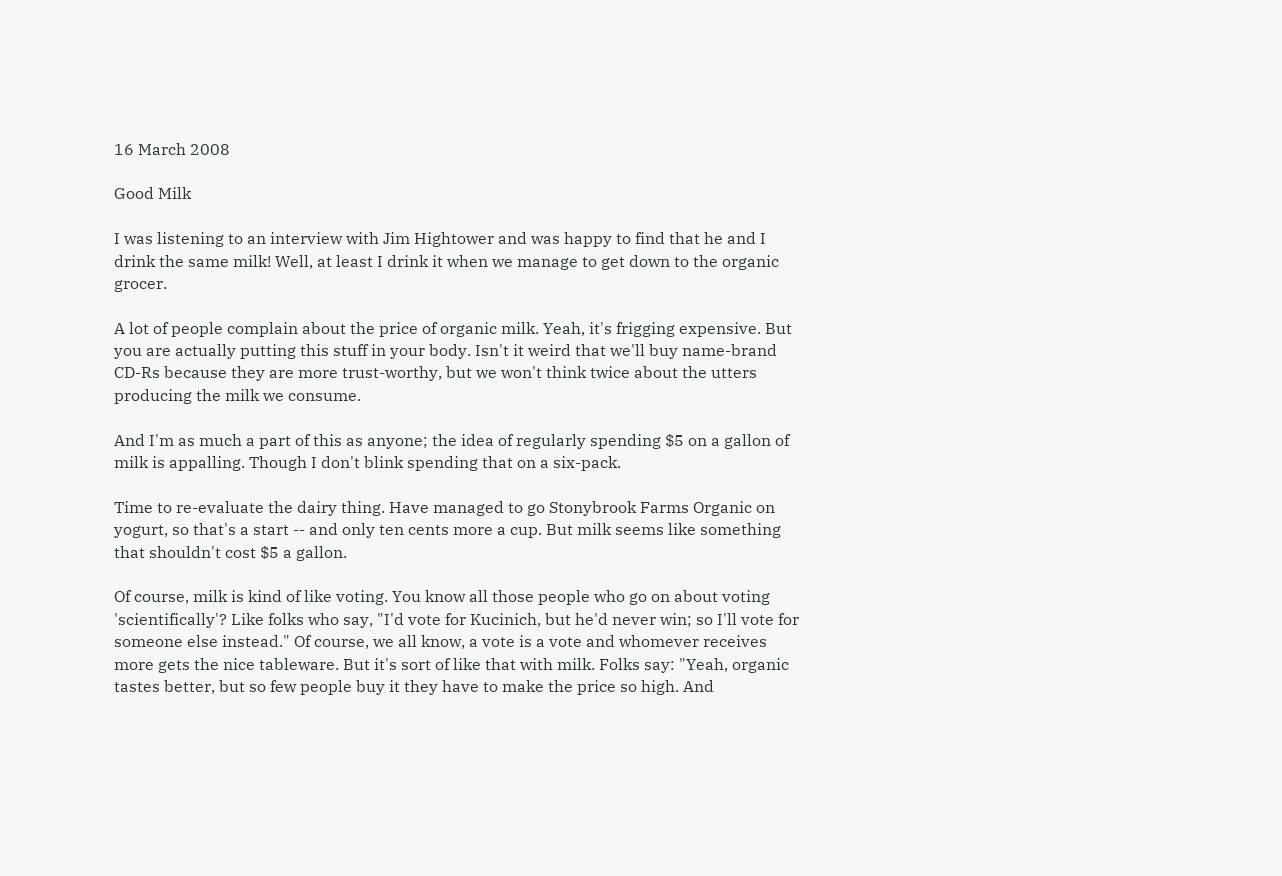16 March 2008

Good Milk

I was listening to an interview with Jim Hightower and was happy to find that he and I drink the same milk! Well, at least I drink it when we manage to get down to the organic grocer.

A lot of people complain about the price of organic milk. Yeah, it's frigging expensive. But you are actually putting this stuff in your body. Isn't it weird that we'll buy name-brand CD-Rs because they are more trust-worthy, but we won't think twice about the utters producing the milk we consume.

And I'm as much a part of this as anyone; the idea of regularly spending $5 on a gallon of milk is appalling. Though I don't blink spending that on a six-pack.

Time to re-evaluate the dairy thing. Have managed to go Stonybrook Farms Organic on yogurt, so that's a start -- and only ten cents more a cup. But milk seems like something that shouldn't cost $5 a gallon.

Of course, milk is kind of like voting. You know all those people who go on about voting 'scientifically'? Like folks who say, "I'd vote for Kucinich, but he'd never win; so I'll vote for someone else instead." Of course, we all know, a vote is a vote and whomever receives more gets the nice tableware. But it's sort of like that with milk. Folks say: "Yeah, organic tastes better, but so few people buy it they have to make the price so high. And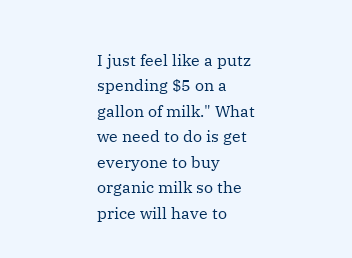I just feel like a putz spending $5 on a gallon of milk." What we need to do is get everyone to buy organic milk so the price will have to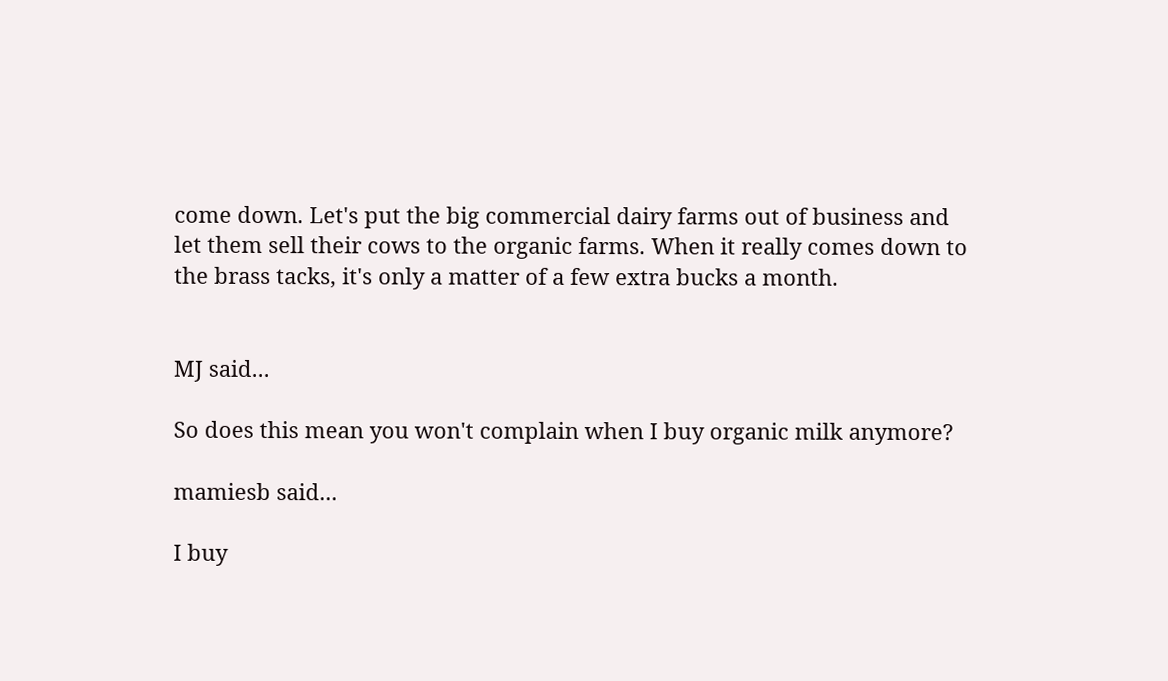come down. Let's put the big commercial dairy farms out of business and let them sell their cows to the organic farms. When it really comes down to the brass tacks, it's only a matter of a few extra bucks a month.


MJ said...

So does this mean you won't complain when I buy organic milk anymore?

mamiesb said...

I buy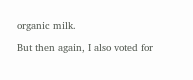organic milk.

But then again, I also voted for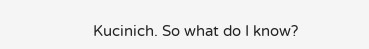Kucinich. So what do I know?